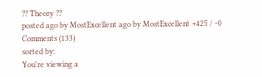?? Theory ??
posted ago by MostExcellent ago by MostExcellent +425 / -0
Comments (133)
sorted by:
You're viewing a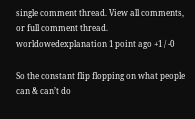single comment thread. View all comments, or full comment thread.
worldowedexplanation 1 point ago +1 / -0

So the constant flip flopping on what people can & can’t do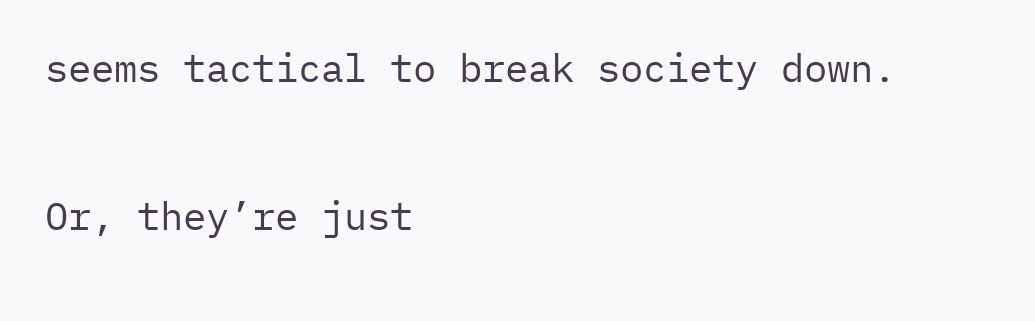seems tactical to break society down.

Or, they’re just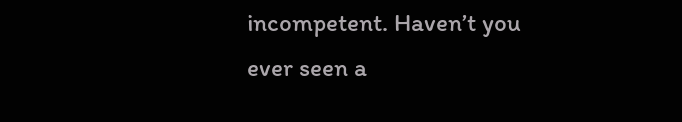incompetent. Haven’t you ever seen a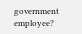government employee?